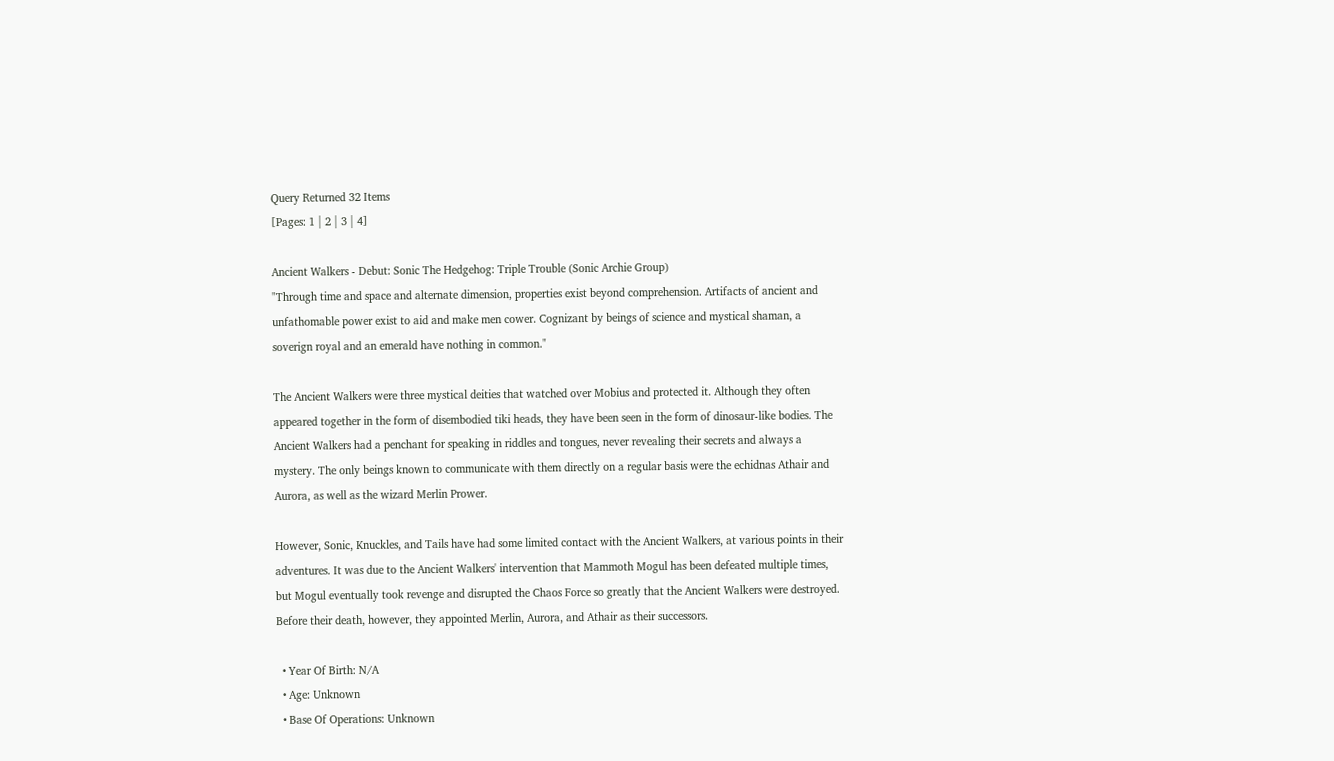Query Returned 32 Items
[Pages: 1 | 2 | 3 | 4]

Ancient Walkers - Debut: Sonic The Hedgehog: Triple Trouble (Sonic Archie Group)
"Through time and space and alternate dimension, properties exist beyond comprehension. Artifacts of ancient and unfathomable power exist to aid and make men cower. Cognizant by beings of science and mystical shaman, a soverign royal and an emerald have nothing in common."

The Ancient Walkers were three mystical deities that watched over Mobius and protected it. Although they often appeared together in the form of disembodied tiki heads, they have been seen in the form of dinosaur-like bodies. The Ancient Walkers had a penchant for speaking in riddles and tongues, never revealing their secrets and always a mystery. The only beings known to communicate with them directly on a regular basis were the echidnas Athair and Aurora, as well as the wizard Merlin Prower.

However, Sonic, Knuckles, and Tails have had some limited contact with the Ancient Walkers, at various points in their adventures. It was due to the Ancient Walkers' intervention that Mammoth Mogul has been defeated multiple times, but Mogul eventually took revenge and disrupted the Chaos Force so greatly that the Ancient Walkers were destroyed. Before their death, however, they appointed Merlin, Aurora, and Athair as their successors.

  • Year Of Birth: N/A
  • Age: Unknown
  • Base Of Operations: Unknown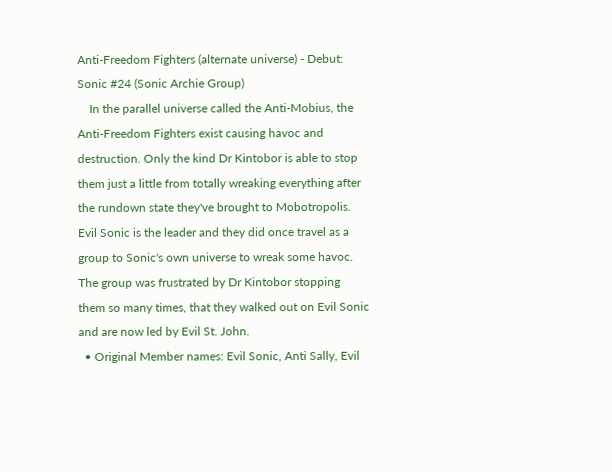Anti-Freedom Fighters (alternate universe) - Debut: Sonic #24 (Sonic Archie Group)
    In the parallel universe called the Anti-Mobius, the Anti-Freedom Fighters exist causing havoc and destruction. Only the kind Dr Kintobor is able to stop them just a little from totally wreaking everything after the rundown state they've brought to Mobotropolis. Evil Sonic is the leader and they did once travel as a group to Sonic's own universe to wreak some havoc. The group was frustrated by Dr Kintobor stopping them so many times, that they walked out on Evil Sonic and are now led by Evil St. John.
  • Original Member names: Evil Sonic, Anti Sally, Evil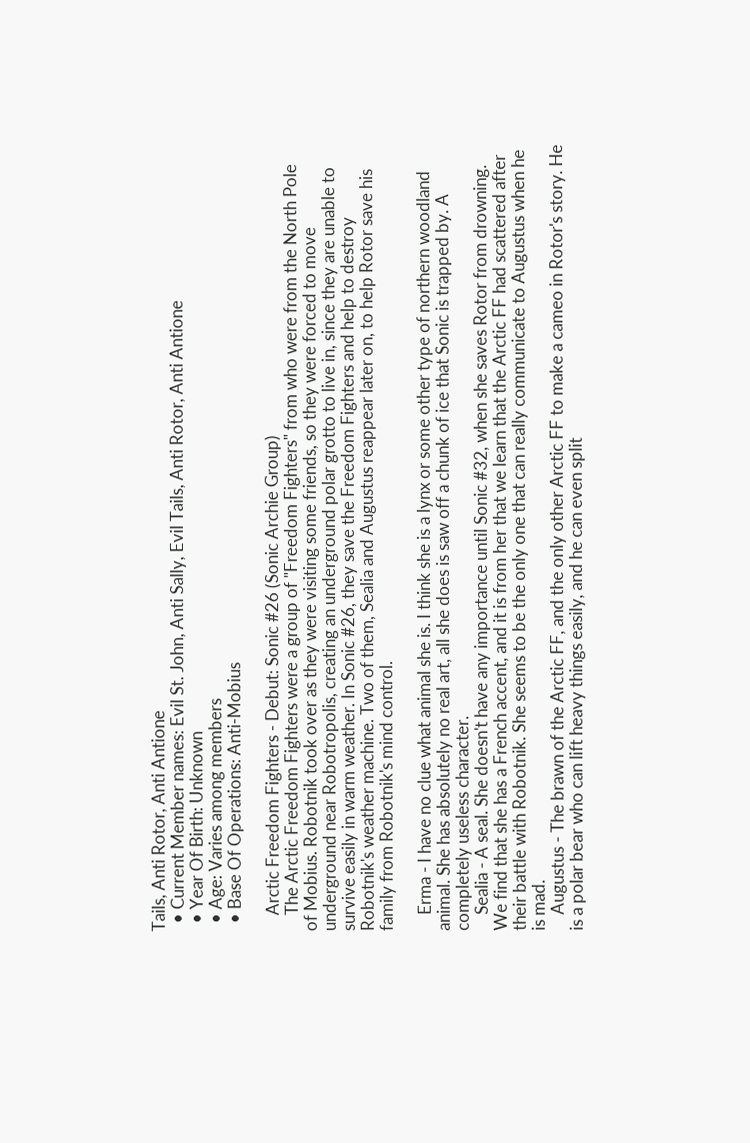Tails, Anti Rotor, Anti Antione
  • Current Member names: Evil St. John, Anti Sally, Evil Tails, Anti Rotor, Anti Antione
  • Year Of Birth: Unknown
  • Age: Varies among members
  • Base Of Operations: Anti-Mobius

    Arctic Freedom Fighters - Debut: Sonic #26 (Sonic Archie Group)
    The Arctic Freedom Fighters were a group of "Freedom Fighters" from who were from the North Pole of Mobius. Robotnik took over as they were visiting some friends, so they were forced to move underground near Robotropolis, creating an underground polar grotto to live in, since they are unable to survive easily in warm weather. In Sonic #26, they save the Freedom Fighters and help to destroy Robotnik's weather machine. Two of them, Sealia and Augustus reappear later on, to help Rotor save his family from Robotnik's mind control.

    Erma - I have no clue what animal she is. I think she is a lynx or some other type of northern woodland animal. She has absolutely no real art, all she does is saw off a chunk of ice that Sonic is trapped by. A completely useless character.
    Sealia - A seal. She doesn't have any importance until Sonic #32, when she saves Rotor from drowning. We find that she has a French accent, and it is from her that we learn that the Arctic FF had scattered after their battle with Robotnik. She seems to be the only one that can really communicate to Augustus when he is mad.
    Augustus - The brawn of the Arctic FF, and the only other Arctic FF to make a cameo in Rotor's story. He is a polar bear who can lift heavy things easily, and he can even split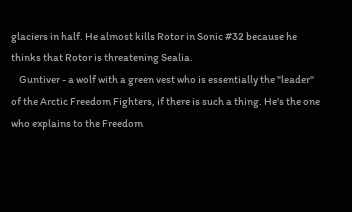glaciers in half. He almost kills Rotor in Sonic #32 because he thinks that Rotor is threatening Sealia.
    Guntiver - a wolf with a green vest who is essentially the "leader" of the Arctic Freedom Fighters, if there is such a thing. He's the one who explains to the Freedom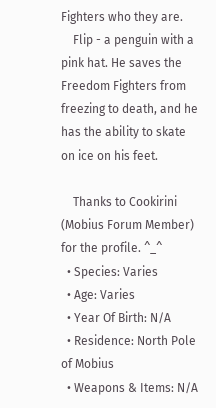Fighters who they are.
    Flip - a penguin with a pink hat. He saves the Freedom Fighters from freezing to death, and he has the ability to skate on ice on his feet.

    Thanks to Cookirini (Mobius Forum Member) for the profile. ^_^
  • Species: Varies
  • Age: Varies
  • Year Of Birth: N/A
  • Residence: North Pole of Mobius
  • Weapons & Items: N/A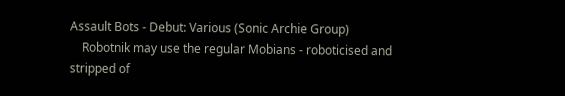Assault Bots - Debut: Various (Sonic Archie Group)
    Robotnik may use the regular Mobians - roboticised and stripped of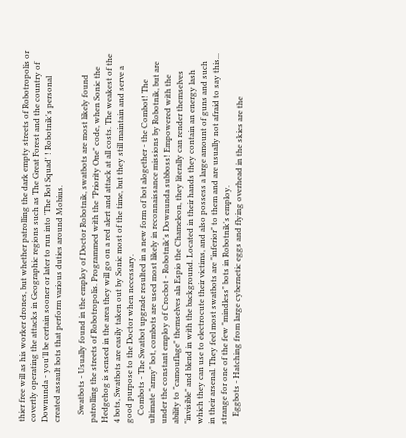thier free will as his worker drones, but whether patrolling the dark empty streets of Robotropolis or covertly operating the attacks in Geographic regions such as The Great Forest and the country of Downunda - you'll be certain sooner or later to run into 'The Bot Squad' ! Robotnik's personal created assault bots that perform various duties around Mobius.

    Swatbots - Usually found in the employ of Doctor Robotnik, swatbots are most likely found patrolling the streets of Robotropolis. Programmed with the "Priority One" code, when Sonic the Hedgehog is sensed in the area they will go on a red alert and attack at all costs. The weakest of the 4 bots, Swatbots are easily taken out by Sonic most of the time, but they still maintain and serve a good purpose to the Doctor when necessary.
    Combots - The Swatbot upgrade resulted in a new form of bot alogether - the Combot! The ultimate "army" bot, combots are used most likely in reconnaissance missions by Robotnik, but are under the constant employ of Crocbot - Robotnik's Downunda subboss! Empowered with the ability to "camouflage" themselves ala Espio the Chameleon, they literally can render themselves "invisible" and blend in with the background. Located in their hands they contain an energy lash which they can use to electrocute their victims, and also possess a large amount of guns and such in their arsenal. They feel most swatbots are "inferior" to them and are usually not afraid to say this... strange for one of the few "mindless" bots in Robotnik's employ.
    Eggbots - Hatching from large cybernetic eggs and flying overhead in the skies are the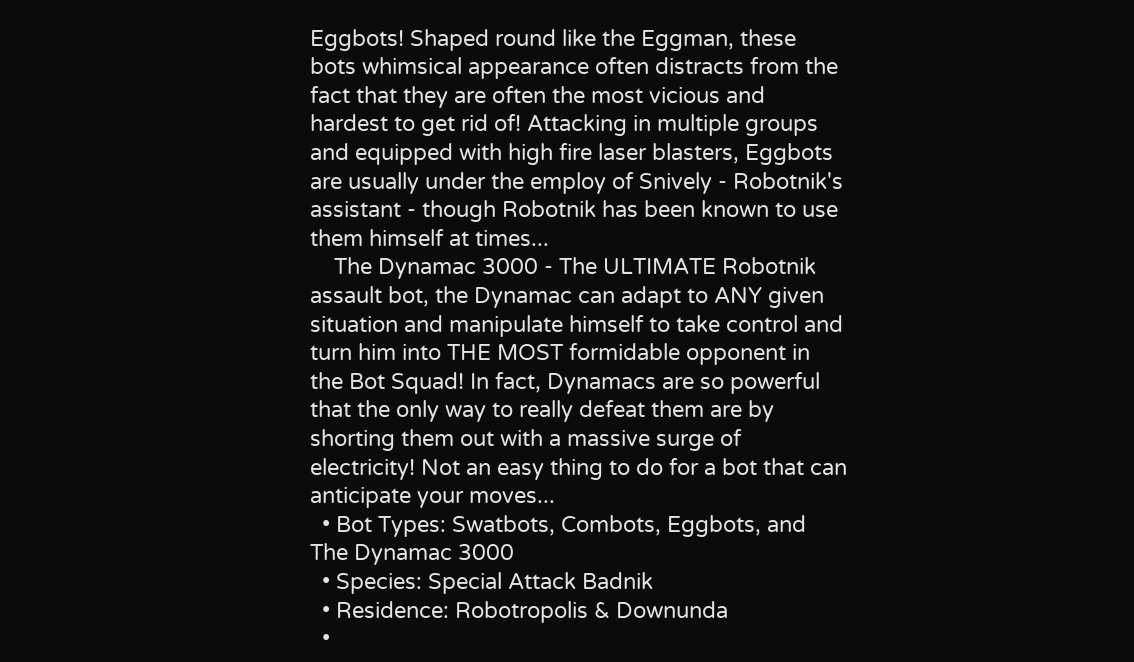Eggbots! Shaped round like the Eggman, these bots whimsical appearance often distracts from the fact that they are often the most vicious and hardest to get rid of! Attacking in multiple groups and equipped with high fire laser blasters, Eggbots are usually under the employ of Snively - Robotnik's assistant - though Robotnik has been known to use them himself at times...
    The Dynamac 3000 - The ULTIMATE Robotnik assault bot, the Dynamac can adapt to ANY given situation and manipulate himself to take control and turn him into THE MOST formidable opponent in the Bot Squad! In fact, Dynamacs are so powerful that the only way to really defeat them are by shorting them out with a massive surge of electricity! Not an easy thing to do for a bot that can anticipate your moves...
  • Bot Types: Swatbots, Combots, Eggbots, and The Dynamac 3000
  • Species: Special Attack Badnik
  • Residence: Robotropolis & Downunda
  •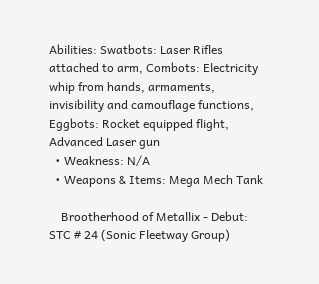Abilities: Swatbots: Laser Rifles attached to arm, Combots: Electricity whip from hands, armaments, invisibility and camouflage functions, Eggbots: Rocket equipped flight, Advanced Laser gun
  • Weakness: N/A
  • Weapons & Items: Mega Mech Tank

    Brootherhood of Metallix - Debut: STC # 24 (Sonic Fleetway Group)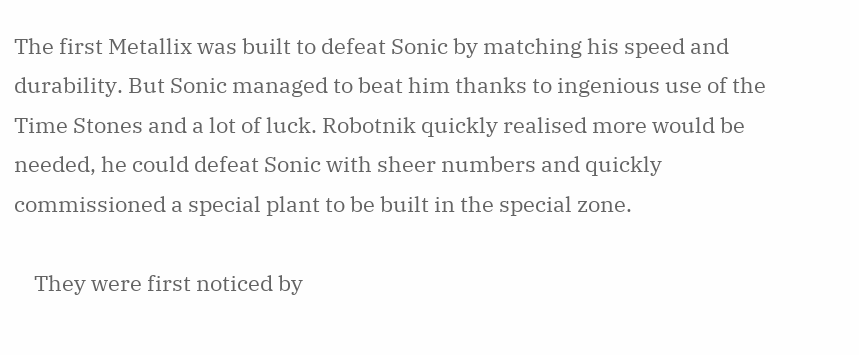The first Metallix was built to defeat Sonic by matching his speed and durability. But Sonic managed to beat him thanks to ingenious use of the Time Stones and a lot of luck. Robotnik quickly realised more would be needed, he could defeat Sonic with sheer numbers and quickly commissioned a special plant to be built in the special zone.

    They were first noticed by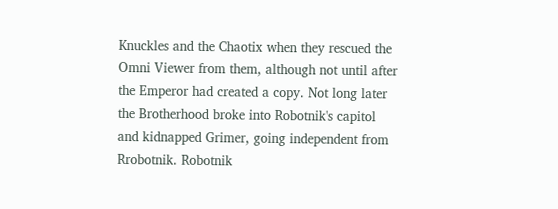Knuckles and the Chaotix when they rescued the Omni Viewer from them, although not until after the Emperor had created a copy. Not long later the Brotherhood broke into Robotnik's capitol and kidnapped Grimer, going independent from Rrobotnik. Robotnik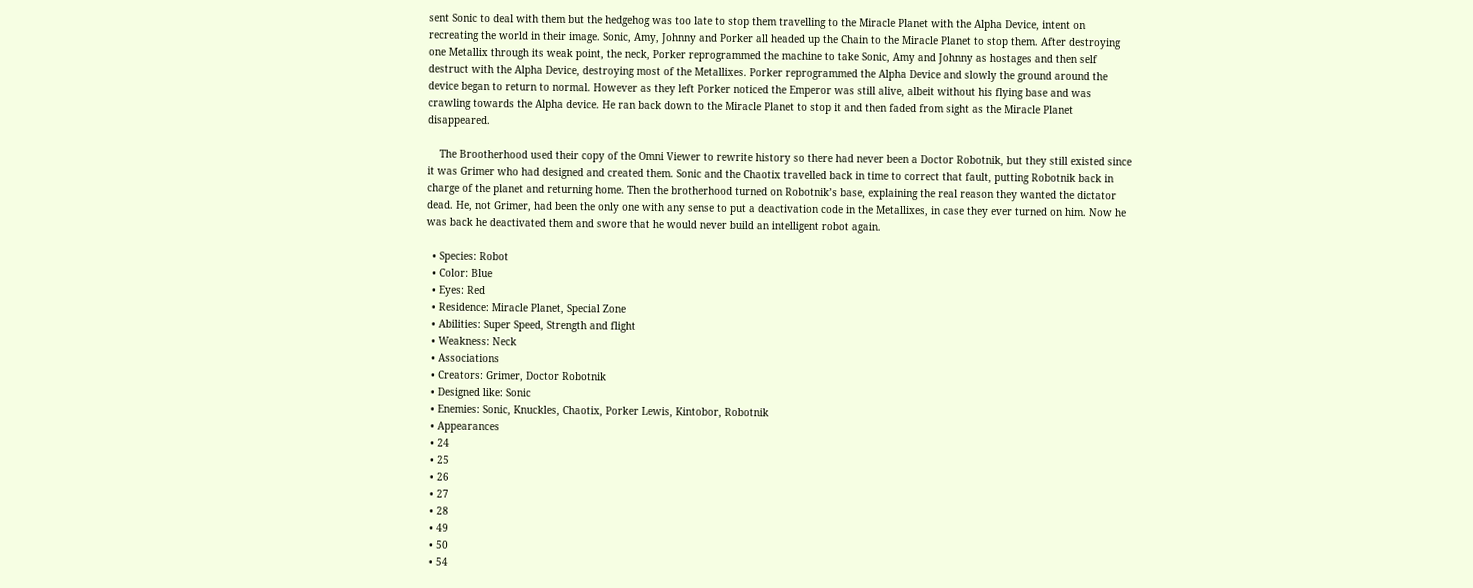sent Sonic to deal with them but the hedgehog was too late to stop them travelling to the Miracle Planet with the Alpha Device, intent on recreating the world in their image. Sonic, Amy, Johnny and Porker all headed up the Chain to the Miracle Planet to stop them. After destroying one Metallix through its weak point, the neck, Porker reprogrammed the machine to take Sonic, Amy and Johnny as hostages and then self destruct with the Alpha Device, destroying most of the Metallixes. Porker reprogrammed the Alpha Device and slowly the ground around the device began to return to normal. However as they left Porker noticed the Emperor was still alive, albeit without his flying base and was crawling towards the Alpha device. He ran back down to the Miracle Planet to stop it and then faded from sight as the Miracle Planet disappeared.

    The Brootherhood used their copy of the Omni Viewer to rewrite history so there had never been a Doctor Robotnik, but they still existed since it was Grimer who had designed and created them. Sonic and the Chaotix travelled back in time to correct that fault, putting Robotnik back in charge of the planet and returning home. Then the brotherhood turned on Robotnik’s base, explaining the real reason they wanted the dictator dead. He, not Grimer, had been the only one with any sense to put a deactivation code in the Metallixes, in case they ever turned on him. Now he was back he deactivated them and swore that he would never build an intelligent robot again.

  • Species: Robot
  • Color: Blue
  • Eyes: Red
  • Residence: Miracle Planet, Special Zone
  • Abilities: Super Speed, Strength and flight
  • Weakness: Neck
  • Associations
  • Creators: Grimer, Doctor Robotnik
  • Designed like: Sonic
  • Enemies: Sonic, Knuckles, Chaotix, Porker Lewis, Kintobor, Robotnik
  • Appearances
  • 24
  • 25
  • 26
  • 27
  • 28
  • 49
  • 50
  • 54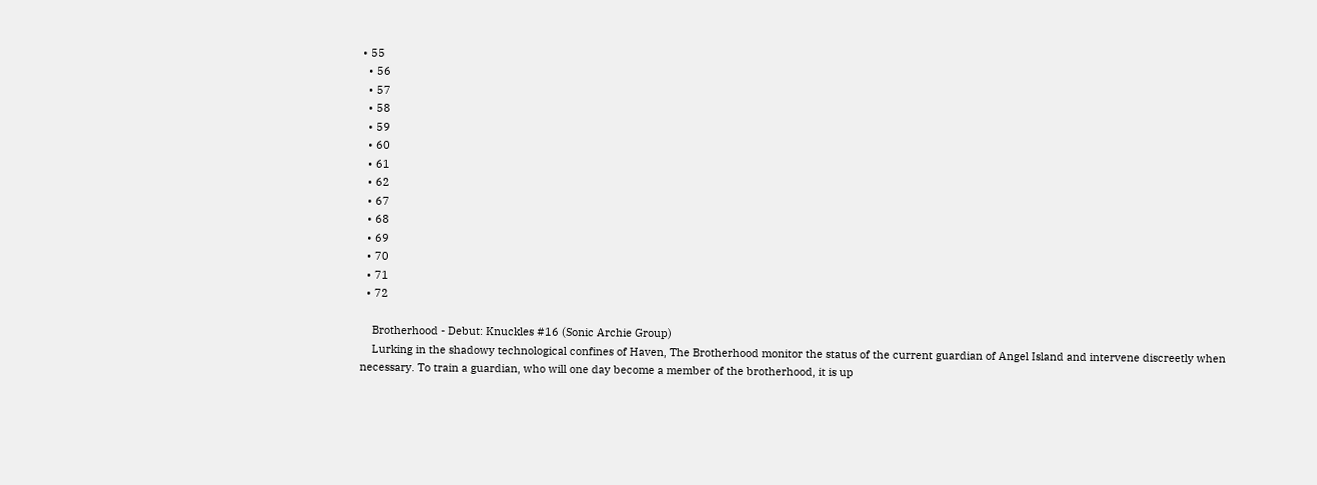• 55
  • 56
  • 57
  • 58
  • 59
  • 60
  • 61
  • 62
  • 67
  • 68
  • 69
  • 70
  • 71
  • 72

    Brotherhood - Debut: Knuckles #16 (Sonic Archie Group)
    Lurking in the shadowy technological confines of Haven, The Brotherhood monitor the status of the current guardian of Angel Island and intervene discreetly when necessary. To train a guardian, who will one day become a member of the brotherhood, it is up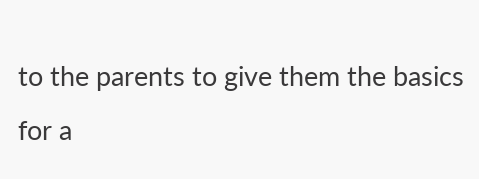to the parents to give them the basics for a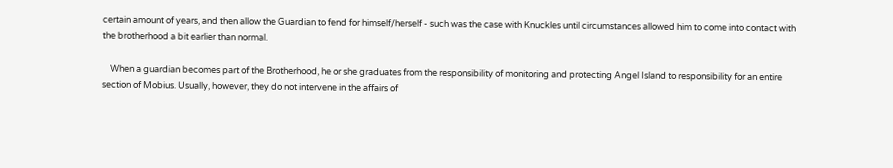certain amount of years, and then allow the Guardian to fend for himself/herself - such was the case with Knuckles until circumstances allowed him to come into contact with the brotherhood a bit earlier than normal.

    When a guardian becomes part of the Brotherhood, he or she graduates from the responsibility of monitoring and protecting Angel Island to responsibility for an entire section of Mobius. Usually, however, they do not intervene in the affairs of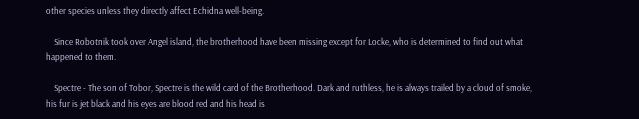other species unless they directly affect Echidna well-being.

    Since Robotnik took over Angel island, the brotherhood have been missing except for Locke, who is determined to find out what happened to them.

    Spectre - The son of Tobor, Spectre is the wild card of the Brotherhood. Dark and ruthless, he is always trailed by a cloud of smoke, his fur is jet black and his eyes are blood red and his head is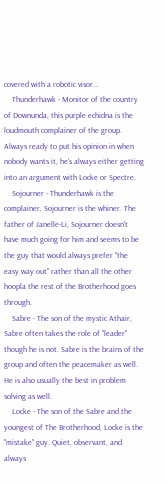covered with a robotic visor...
    Thunderhawk - Monitor of the country of Downunda, this purple echidna is the loudmouth complainer of the group. Always ready to put his opinion in when nobody wants it, he's always either getting into an argument with Locke or Spectre.
    Sojourner - Thunderhawk is the complainer, Sojourner is the whiner. The father of Janelle-Li, Sojourner doesn't have much going for him and seems to be the guy that would always prefer "the easy way out" rather than all the other hoopla the rest of the Brotherhood goes through.
    Sabre - The son of the mystic Athair, Sabre often takes the role of "leader" though he is not. Sabre is the brains of the group and often the peacemaker as well. He is also usually the best in problem solving as well.
    Locke - The son of the Sabre and the youngest of The Brotherhood, Locke is the "mistake" guy. Quiet, observant, and always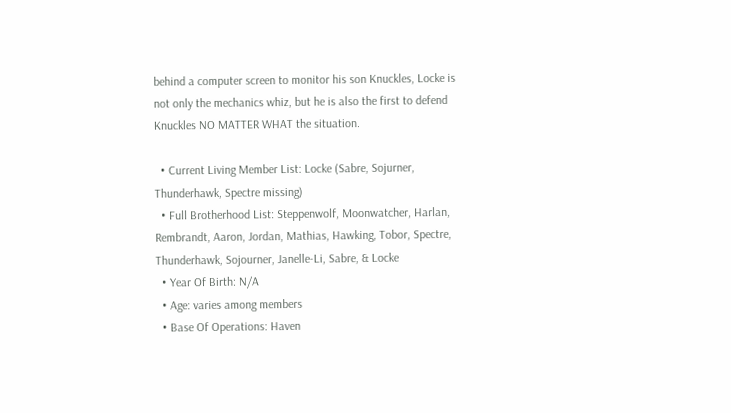behind a computer screen to monitor his son Knuckles, Locke is not only the mechanics whiz, but he is also the first to defend Knuckles NO MATTER WHAT the situation.

  • Current Living Member List: Locke (Sabre, Sojurner, Thunderhawk, Spectre missing)
  • Full Brotherhood List: Steppenwolf, Moonwatcher, Harlan, Rembrandt, Aaron, Jordan, Mathias, Hawking, Tobor, Spectre, Thunderhawk, Sojourner, Janelle-Li, Sabre, & Locke
  • Year Of Birth: N/A
  • Age: varies among members
  • Base Of Operations: Haven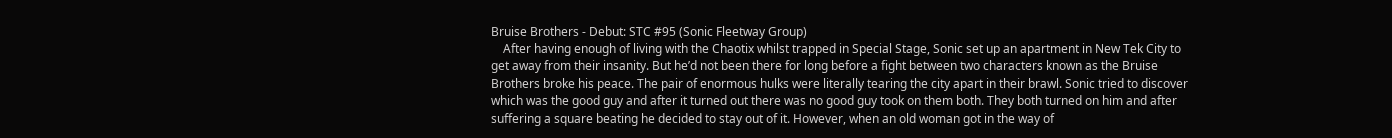Bruise Brothers - Debut: STC #95 (Sonic Fleetway Group)
    After having enough of living with the Chaotix whilst trapped in Special Stage, Sonic set up an apartment in New Tek City to get away from their insanity. But he’d not been there for long before a fight between two characters known as the Bruise Brothers broke his peace. The pair of enormous hulks were literally tearing the city apart in their brawl. Sonic tried to discover which was the good guy and after it turned out there was no good guy took on them both. They both turned on him and after suffering a square beating he decided to stay out of it. However, when an old woman got in the way of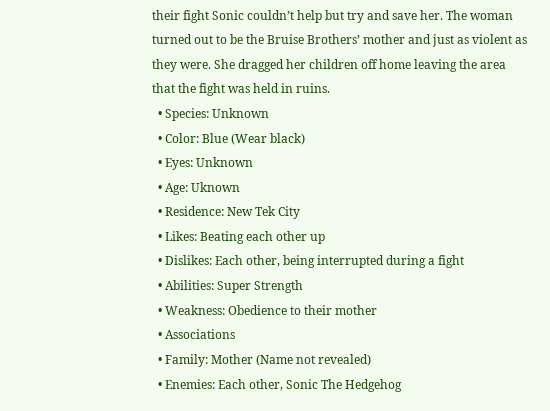their fight Sonic couldn’t help but try and save her. The woman turned out to be the Bruise Brothers’ mother and just as violent as they were. She dragged her children off home leaving the area that the fight was held in ruins.
  • Species: Unknown
  • Color: Blue (Wear black)
  • Eyes: Unknown
  • Age: Uknown
  • Residence: New Tek City
  • Likes: Beating each other up
  • Dislikes: Each other, being interrupted during a fight
  • Abilities: Super Strength
  • Weakness: Obedience to their mother
  • Associations
  • Family: Mother (Name not revealed)
  • Enemies: Each other, Sonic The Hedgehog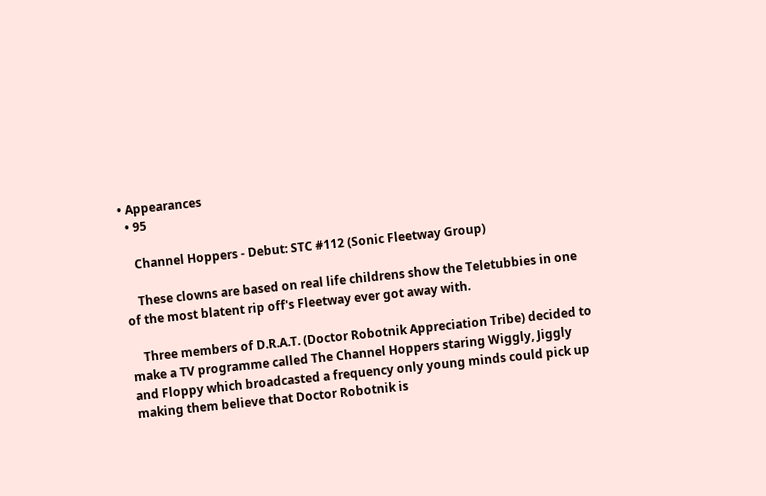• Appearances
  • 95

    Channel Hoppers - Debut: STC #112 (Sonic Fleetway Group)

    These clowns are based on real life childrens show the Teletubbies in one of the most blatent rip off's Fleetway ever got away with.

    Three members of D.R.A.T. (Doctor Robotnik Appreciation Tribe) decided to make a TV programme called The Channel Hoppers staring Wiggly, Jiggly and Floppy which broadcasted a frequency only young minds could pick up making them believe that Doctor Robotnik is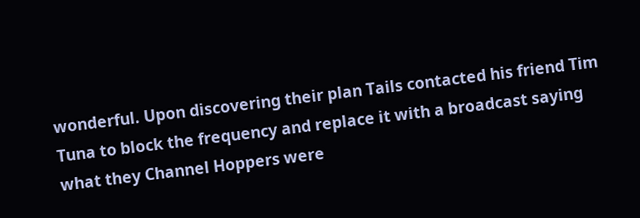wonderful. Upon discovering their plan Tails contacted his friend Tim Tuna to block the frequency and replace it with a broadcast saying what they Channel Hoppers were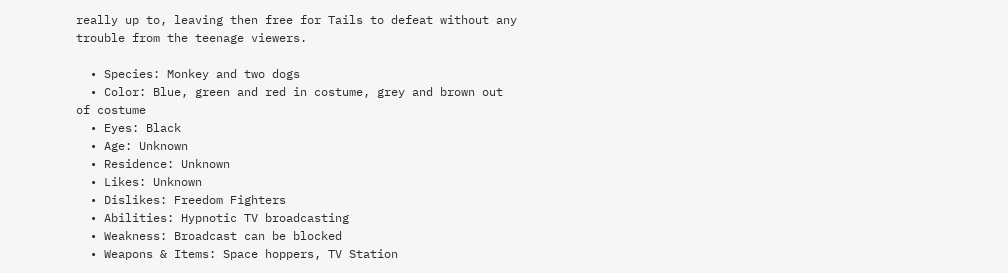really up to, leaving then free for Tails to defeat without any trouble from the teenage viewers.

  • Species: Monkey and two dogs
  • Color: Blue, green and red in costume, grey and brown out of costume
  • Eyes: Black
  • Age: Unknown
  • Residence: Unknown
  • Likes: Unknown
  • Dislikes: Freedom Fighters
  • Abilities: Hypnotic TV broadcasting
  • Weakness: Broadcast can be blocked
  • Weapons & Items: Space hoppers, TV Station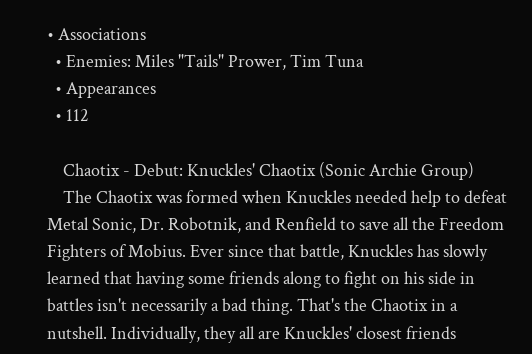• Associations
  • Enemies: Miles "Tails" Prower, Tim Tuna
  • Appearances
  • 112

    Chaotix - Debut: Knuckles' Chaotix (Sonic Archie Group)
    The Chaotix was formed when Knuckles needed help to defeat Metal Sonic, Dr. Robotnik, and Renfield to save all the Freedom Fighters of Mobius. Ever since that battle, Knuckles has slowly learned that having some friends along to fight on his side in battles isn't necessarily a bad thing. That's the Chaotix in a nutshell. Individually, they all are Knuckles' closest friends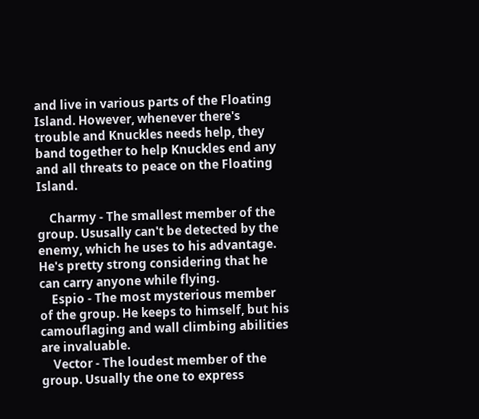and live in various parts of the Floating Island. However, whenever there's trouble and Knuckles needs help, they band together to help Knuckles end any and all threats to peace on the Floating Island.

    Charmy - The smallest member of the group. Ususally can't be detected by the enemy, which he uses to his advantage. He's pretty strong considering that he can carry anyone while flying.
    Espio - The most mysterious member of the group. He keeps to himself, but his camouflaging and wall climbing abilities are invaluable.
    Vector - The loudest member of the group. Usually the one to express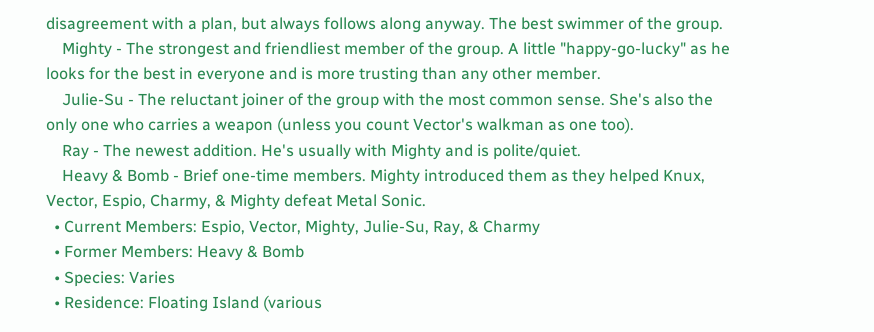disagreement with a plan, but always follows along anyway. The best swimmer of the group.
    Mighty - The strongest and friendliest member of the group. A little "happy-go-lucky" as he looks for the best in everyone and is more trusting than any other member.
    Julie-Su - The reluctant joiner of the group with the most common sense. She's also the only one who carries a weapon (unless you count Vector's walkman as one too).
    Ray - The newest addition. He's usually with Mighty and is polite/quiet.
    Heavy & Bomb - Brief one-time members. Mighty introduced them as they helped Knux, Vector, Espio, Charmy, & Mighty defeat Metal Sonic.
  • Current Members: Espio, Vector, Mighty, Julie-Su, Ray, & Charmy
  • Former Members: Heavy & Bomb
  • Species: Varies
  • Residence: Floating Island (various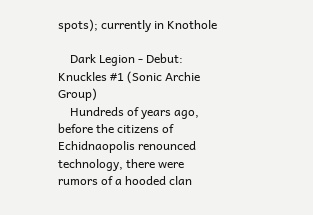spots); currently in Knothole

    Dark Legion - Debut: Knuckles #1 (Sonic Archie Group)
    Hundreds of years ago, before the citizens of Echidnaopolis renounced technology, there were rumors of a hooded clan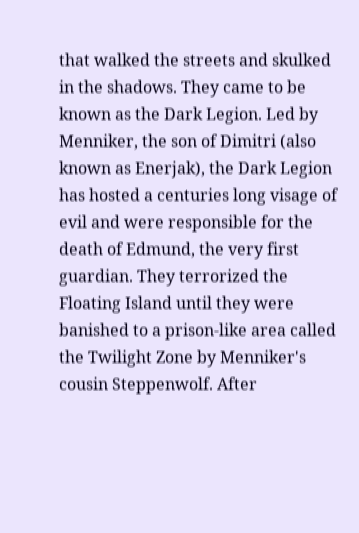that walked the streets and skulked in the shadows. They came to be known as the Dark Legion. Led by Menniker, the son of Dimitri (also known as Enerjak), the Dark Legion has hosted a centuries long visage of evil and were responsible for the death of Edmund, the very first guardian. They terrorized the Floating Island until they were banished to a prison-like area called the Twilight Zone by Menniker's cousin Steppenwolf. After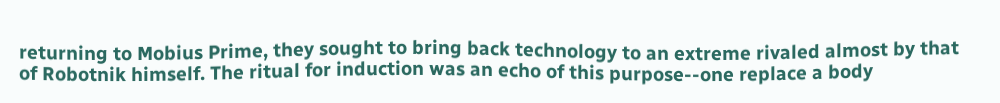returning to Mobius Prime, they sought to bring back technology to an extreme rivaled almost by that of Robotnik himself. The ritual for induction was an echo of this purpose--one replace a body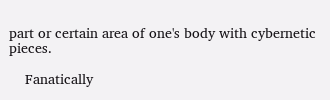part or certain area of one's body with cybernetic pieces.

    Fanatically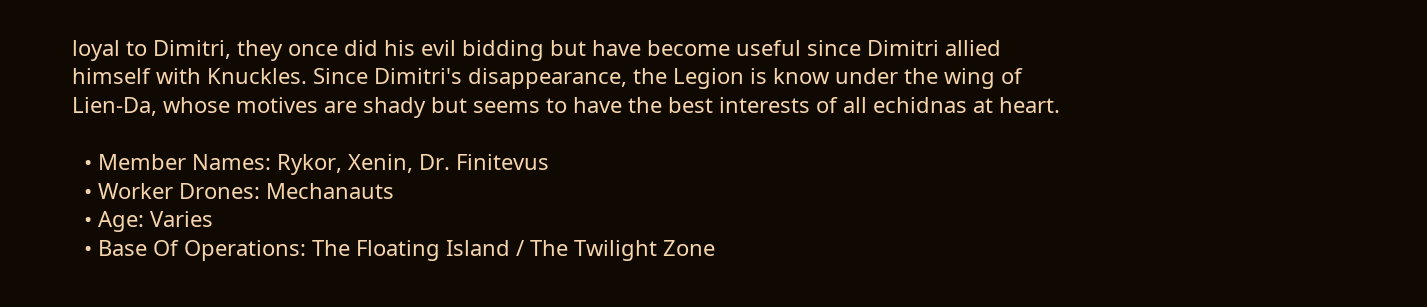loyal to Dimitri, they once did his evil bidding but have become useful since Dimitri allied himself with Knuckles. Since Dimitri's disappearance, the Legion is know under the wing of Lien-Da, whose motives are shady but seems to have the best interests of all echidnas at heart.

  • Member Names: Rykor, Xenin, Dr. Finitevus
  • Worker Drones: Mechanauts
  • Age: Varies
  • Base Of Operations: The Floating Island / The Twilight Zone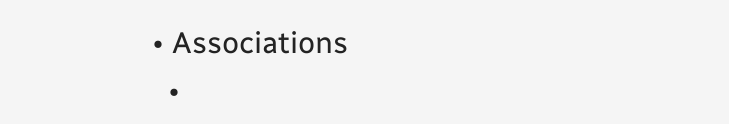• Associations
  •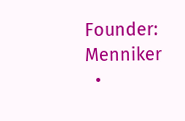Founder: Menniker
  •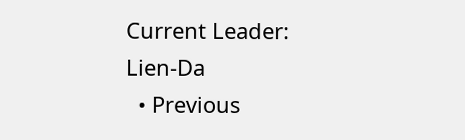Current Leader: Lien-Da
  • Previous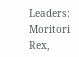Leaders: Moritori Rex,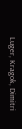Luger, Kragok, Dimitri